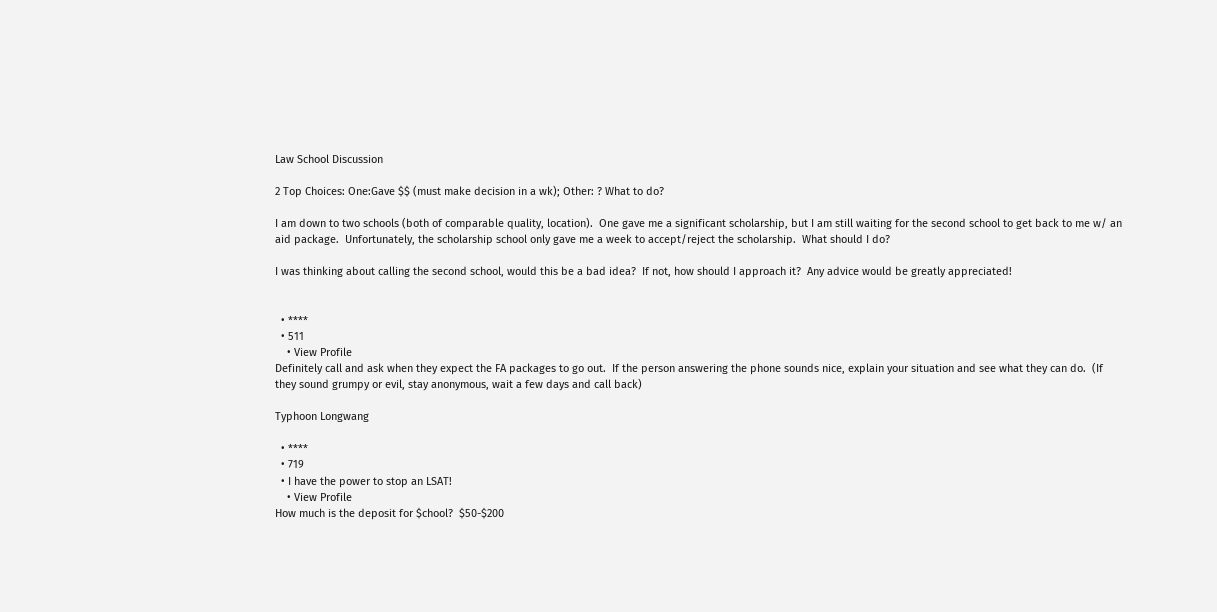Law School Discussion

2 Top Choices: One:Gave $$ (must make decision in a wk); Other: ? What to do?

I am down to two schools (both of comparable quality, location).  One gave me a significant scholarship, but I am still waiting for the second school to get back to me w/ an aid package.  Unfortunately, the scholarship school only gave me a week to accept/reject the scholarship.  What should I do?

I was thinking about calling the second school, would this be a bad idea?  If not, how should I approach it?  Any advice would be greatly appreciated!


  • ****
  • 511
    • View Profile
Definitely call and ask when they expect the FA packages to go out.  If the person answering the phone sounds nice, explain your situation and see what they can do.  (If they sound grumpy or evil, stay anonymous, wait a few days and call back)

Typhoon Longwang

  • ****
  • 719
  • I have the power to stop an LSAT!
    • View Profile
How much is the deposit for $chool?  $50-$200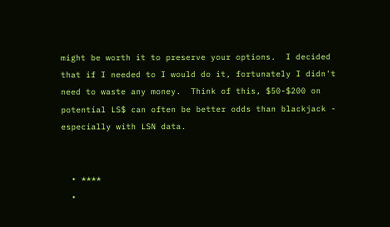might be worth it to preserve your options.  I decided that if I needed to I would do it, fortunately I didn't need to waste any money.  Think of this, $50-$200 on potential LS$ can often be better odds than blackjack - especially with LSN data.


  • ****
  •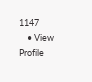1147
    • View Profile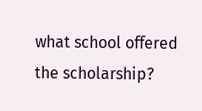what school offered the scholarship?